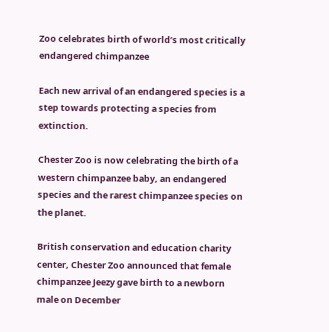Zoo celebrates birth of world’s most critically endangered chimpanzee

Each new arrival of an endangered species is a step towards protecting a species from extinction.

Chester Zoo is now celebrating the birth of a western chimpanzee baby, an endangered species and the rarest chimpanzee species on the planet.

British conservation and education charity center, Chester Zoo announced that female chimpanzee Jeezy gave birth to a newborn male on December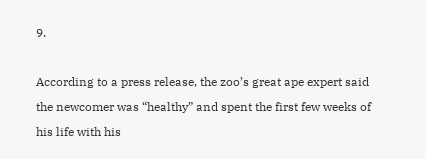9.

According to a press release, the zoo’s great ape expert said the newcomer was “healthy” and spent the first few weeks of his life with his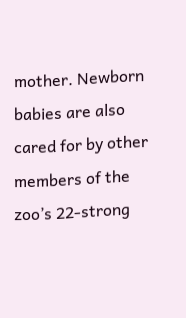mother. Newborn babies are also cared for by other members of the zoo’s 22-strong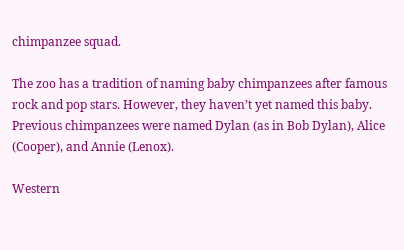chimpanzee squad.

The zoo has a tradition of naming baby chimpanzees after famous rock and pop stars. However, they haven’t yet named this baby. Previous chimpanzees were named Dylan (as in Bob Dylan), Alice (Cooper), and Annie (Lenox).

Western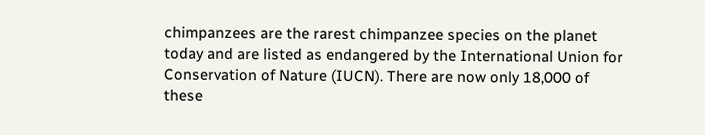chimpanzees are the rarest chimpanzee species on the planet today and are listed as endangered by the International Union for Conservation of Nature (IUCN). There are now only 18,000 of these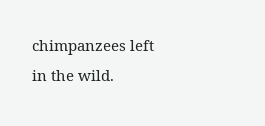chimpanzees left in the wild.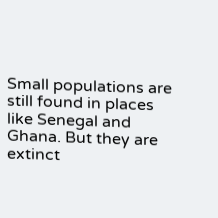Small populations are still found in places like Senegal and Ghana. But they are extinct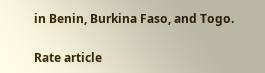in Benin, Burkina Faso, and Togo.

Rate article